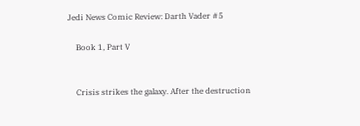Jedi News Comic Review: Darth Vader #5

    Book 1, Part V


    Crisis strikes the galaxy. After the destruction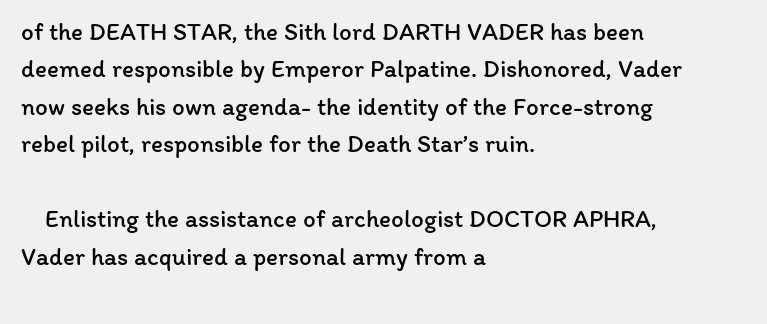of the DEATH STAR, the Sith lord DARTH VADER has been deemed responsible by Emperor Palpatine. Dishonored, Vader now seeks his own agenda- the identity of the Force-strong rebel pilot, responsible for the Death Star’s ruin.

    Enlisting the assistance of archeologist DOCTOR APHRA, Vader has acquired a personal army from a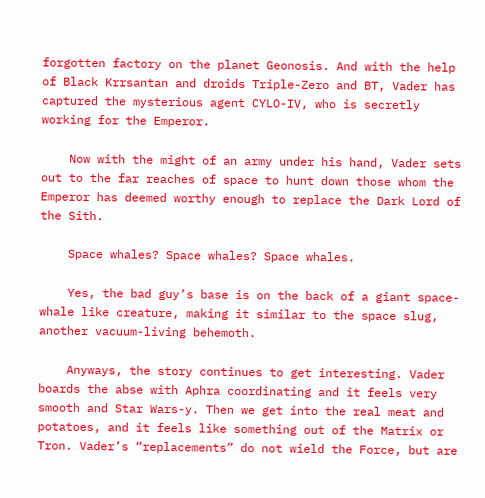forgotten factory on the planet Geonosis. And with the help of Black Krrsantan and droids Triple-Zero and BT, Vader has captured the mysterious agent CYLO-IV, who is secretly working for the Emperor.

    Now with the might of an army under his hand, Vader sets out to the far reaches of space to hunt down those whom the Emperor has deemed worthy enough to replace the Dark Lord of the Sith.

    Space whales? Space whales? Space whales.

    Yes, the bad guy’s base is on the back of a giant space-whale like creature, making it similar to the space slug, another vacuum-living behemoth.

    Anyways, the story continues to get interesting. Vader boards the abse with Aphra coordinating and it feels very smooth and Star Wars-y. Then we get into the real meat and potatoes, and it feels like something out of the Matrix or Tron. Vader’s “replacements” do not wield the Force, but are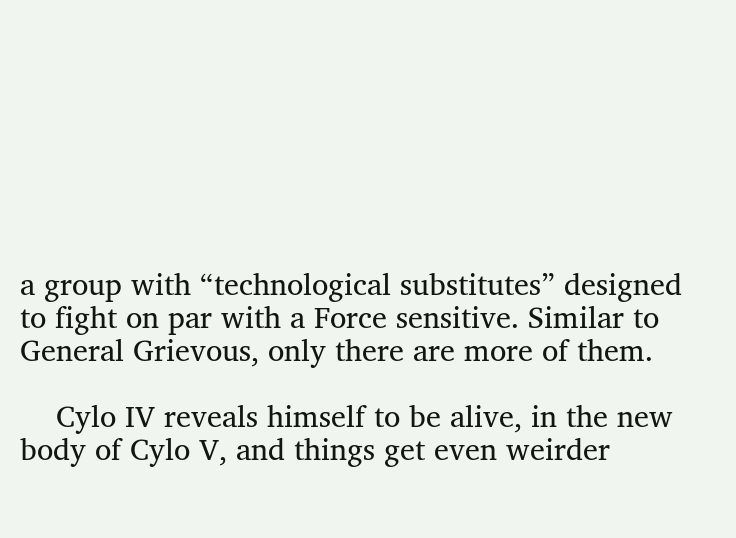a group with “technological substitutes” designed to fight on par with a Force sensitive. Similar to General Grievous, only there are more of them.

    Cylo IV reveals himself to be alive, in the new body of Cylo V, and things get even weirder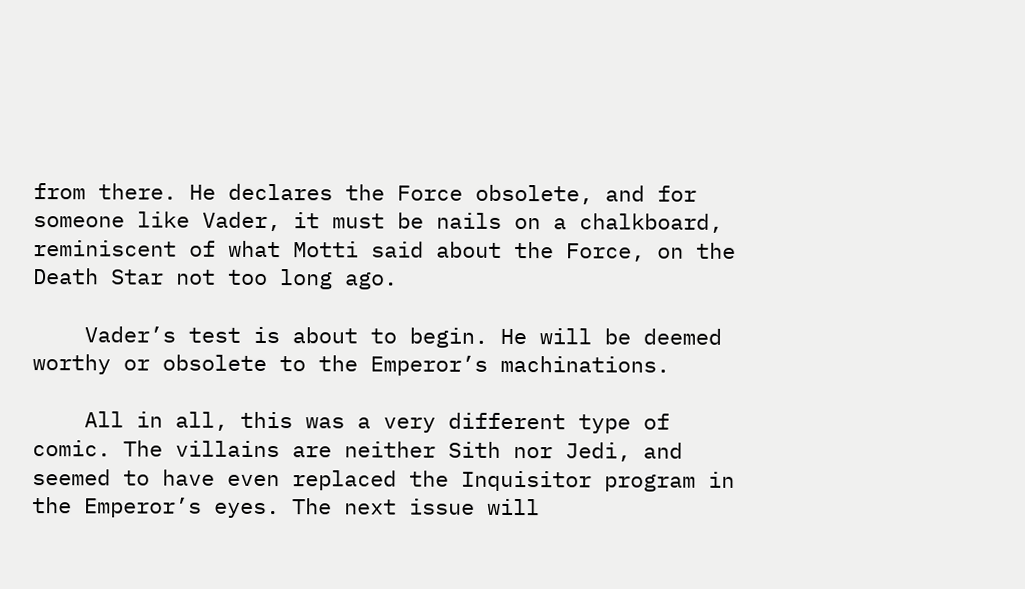from there. He declares the Force obsolete, and for someone like Vader, it must be nails on a chalkboard, reminiscent of what Motti said about the Force, on the Death Star not too long ago.

    Vader’s test is about to begin. He will be deemed worthy or obsolete to the Emperor’s machinations.

    All in all, this was a very different type of comic. The villains are neither Sith nor Jedi, and seemed to have even replaced the Inquisitor program in the Emperor’s eyes. The next issue will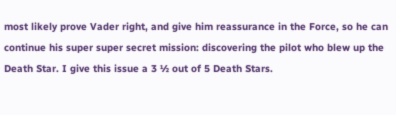most likely prove Vader right, and give him reassurance in the Force, so he can continue his super super secret mission: discovering the pilot who blew up the Death Star. I give this issue a 3 ½ out of 5 Death Stars.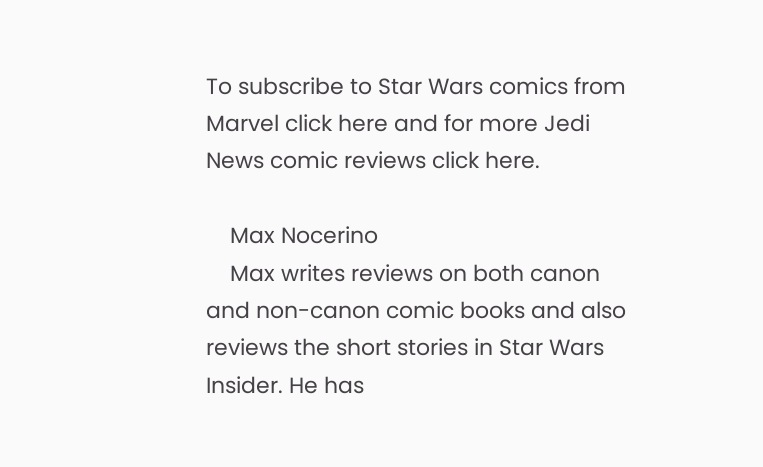To subscribe to Star Wars comics from Marvel click here and for more Jedi News comic reviews click here.

    Max Nocerino
    Max writes reviews on both canon and non-canon comic books and also reviews the short stories in Star Wars Insider. He has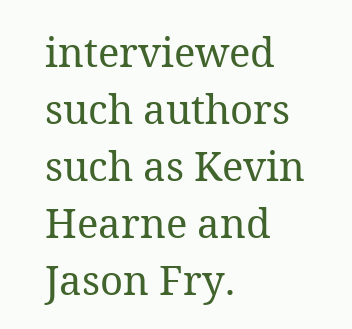interviewed such authors such as Kevin Hearne and Jason Fry.